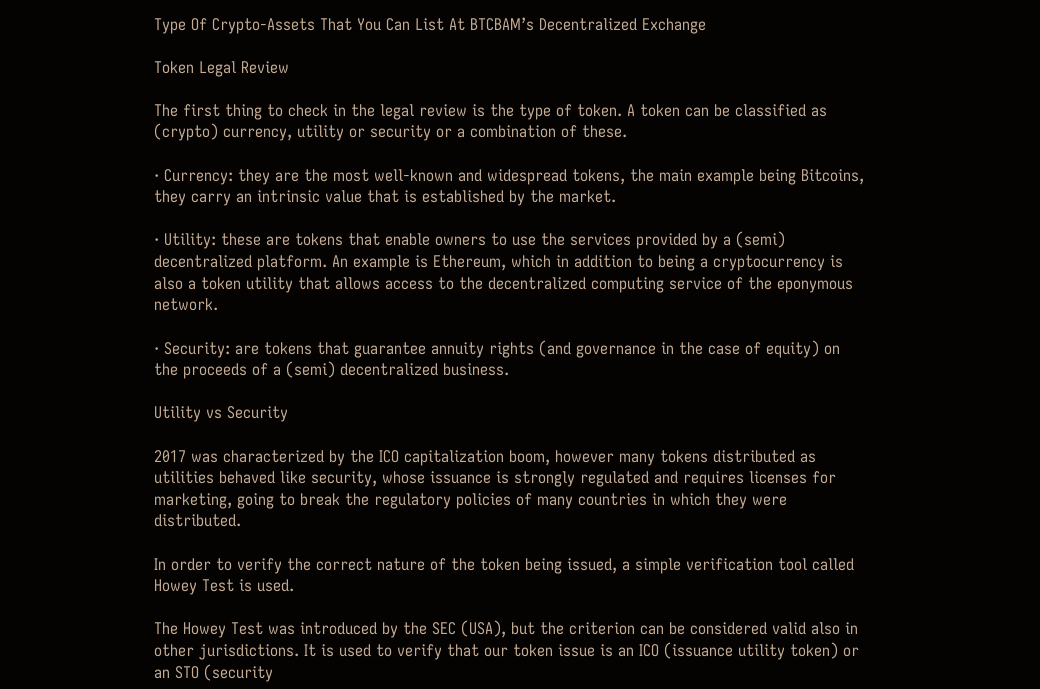Type Of Crypto-Assets That You Can List At BTCBAM’s Decentralized Exchange

Token Legal Review

The first thing to check in the legal review is the type of token. A token can be classified as (crypto) currency, utility or security or a combination of these.

· Currency: they are the most well-known and widespread tokens, the main example being Bitcoins, they carry an intrinsic value that is established by the market.

· Utility: these are tokens that enable owners to use the services provided by a (semi) decentralized platform. An example is Ethereum, which in addition to being a cryptocurrency is also a token utility that allows access to the decentralized computing service of the eponymous network.

· Security: are tokens that guarantee annuity rights (and governance in the case of equity) on the proceeds of a (semi) decentralized business.

Utility vs Security

2017 was characterized by the ICO capitalization boom, however many tokens distributed as utilities behaved like security, whose issuance is strongly regulated and requires licenses for marketing, going to break the regulatory policies of many countries in which they were distributed.

In order to verify the correct nature of the token being issued, a simple verification tool called Howey Test is used.

The Howey Test was introduced by the SEC (USA), but the criterion can be considered valid also in other jurisdictions. It is used to verify that our token issue is an ICO (issuance utility token) or an STO (security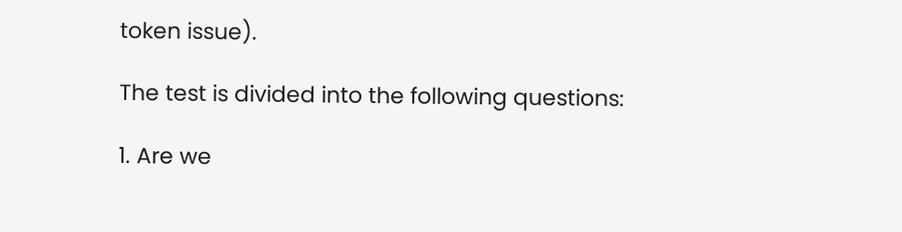token issue).

The test is divided into the following questions:

1. Are we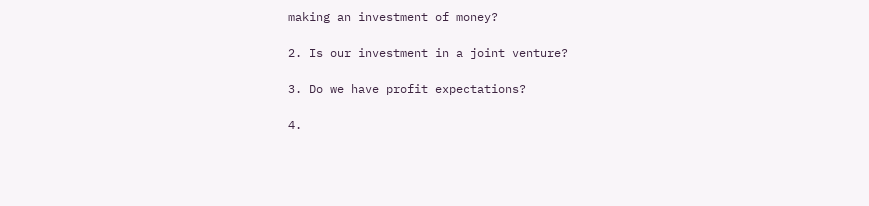making an investment of money?

2. Is our investment in a joint venture?

3. Do we have profit expectations?

4.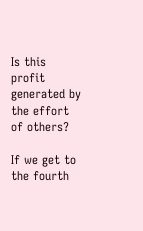Is this profit generated by the effort of others?

If we get to the fourth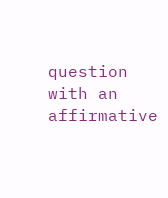question with an affirmative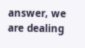answer, we are dealing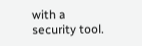with a security tool.